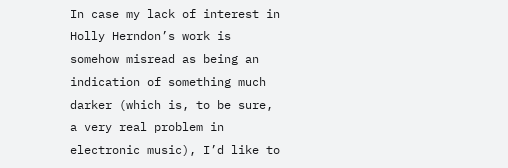In case my lack of interest in Holly Herndon’s work is somehow misread as being an indication of something much darker (which is, to be sure, a very real problem in electronic music), I’d like to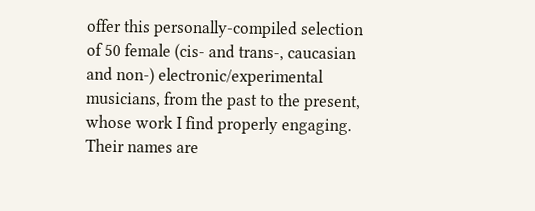offer this personally-compiled selection of 50 female (cis- and trans-, caucasian and non-) electronic/experimental musicians, from the past to the present, whose work I find properly engaging. Their names are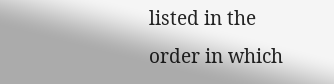listed in the order in which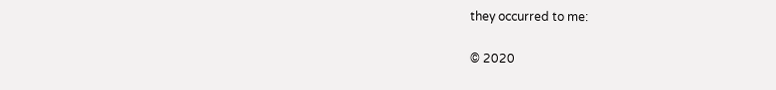they occurred to me:

© 2020